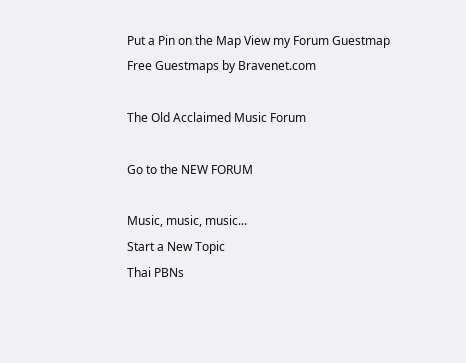Put a Pin on the Map View my Forum Guestmap
Free Guestmaps by Bravenet.com

The Old Acclaimed Music Forum

Go to the NEW FORUM

Music, music, music...
Start a New Topic
Thai PBNs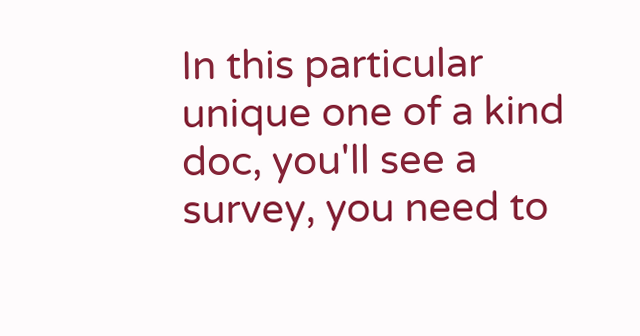In this particular unique one of a kind doc, you'll see a survey, you need to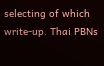selecting of which write-up. Thai PBNs